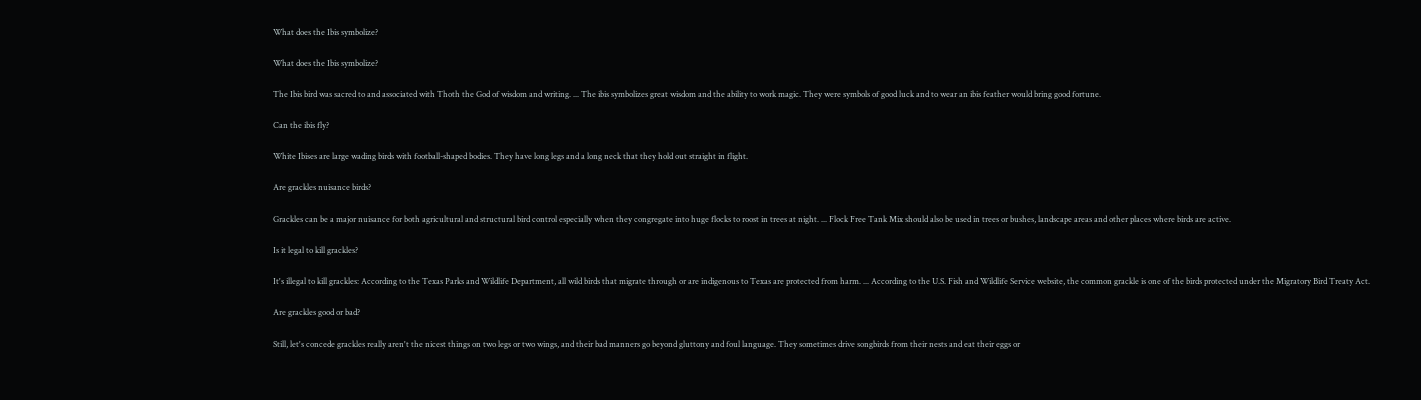What does the Ibis symbolize?

What does the Ibis symbolize?

The Ibis bird was sacred to and associated with Thoth the God of wisdom and writing. ... The ibis symbolizes great wisdom and the ability to work magic. They were symbols of good luck and to wear an ibis feather would bring good fortune.

Can the ibis fly?

White Ibises are large wading birds with football-shaped bodies. They have long legs and a long neck that they hold out straight in flight.

Are grackles nuisance birds?

Grackles can be a major nuisance for both agricultural and structural bird control especially when they congregate into huge flocks to roost in trees at night. ... Flock Free Tank Mix should also be used in trees or bushes, landscape areas and other places where birds are active.

Is it legal to kill grackles?

It's illegal to kill grackles: According to the Texas Parks and Wildlife Department, all wild birds that migrate through or are indigenous to Texas are protected from harm. ... According to the U.S. Fish and Wildlife Service website, the common grackle is one of the birds protected under the Migratory Bird Treaty Act.

Are grackles good or bad?

Still, let's concede grackles really aren't the nicest things on two legs or two wings, and their bad manners go beyond gluttony and foul language. They sometimes drive songbirds from their nests and eat their eggs or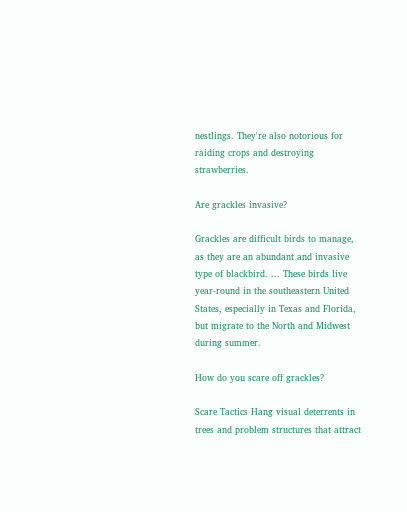nestlings. They're also notorious for raiding crops and destroying strawberries.

Are grackles invasive?

Grackles are difficult birds to manage, as they are an abundant and invasive type of blackbird. ... These birds live year-round in the southeastern United States, especially in Texas and Florida, but migrate to the North and Midwest during summer.

How do you scare off grackles?

Scare Tactics Hang visual deterrents in trees and problem structures that attract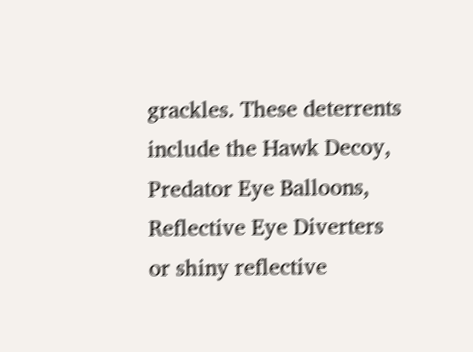grackles. These deterrents include the Hawk Decoy, Predator Eye Balloons, Reflective Eye Diverters or shiny reflective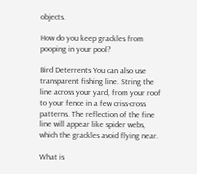objects.

How do you keep grackles from pooping in your pool?

Bird Deterrents You can also use transparent fishing line. String the line across your yard, from your roof to your fence in a few criss-cross patterns. The reflection of the fine line will appear like spider webs, which the grackles avoid flying near.

What is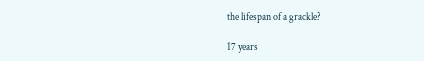the lifespan of a grackle?

17 years